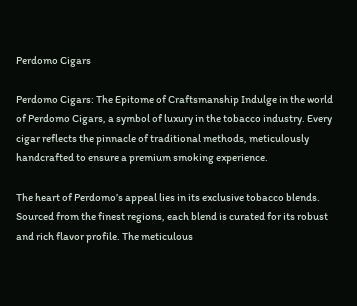Perdomo Cigars

Perdomo Cigars: The Epitome of Craftsmanship Indulge in the world of Perdomo Cigars, a symbol of luxury in the tobacco industry. Every cigar reflects the pinnacle of traditional methods, meticulously handcrafted to ensure a premium smoking experience.

The heart of Perdomo’s appeal lies in its exclusive tobacco blends. Sourced from the finest regions, each blend is curated for its robust and rich flavor profile. The meticulous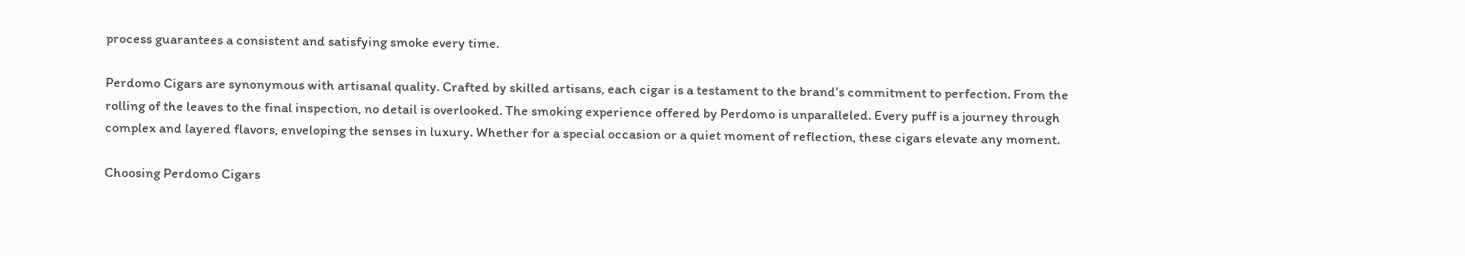process guarantees a consistent and satisfying smoke every time.

Perdomo Cigars are synonymous with artisanal quality. Crafted by skilled artisans, each cigar is a testament to the brand’s commitment to perfection. From the rolling of the leaves to the final inspection, no detail is overlooked. The smoking experience offered by Perdomo is unparalleled. Every puff is a journey through complex and layered flavors, enveloping the senses in luxury. Whether for a special occasion or a quiet moment of reflection, these cigars elevate any moment.

Choosing Perdomo Cigars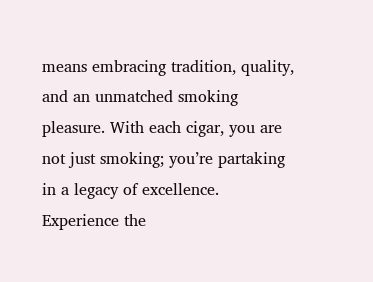means embracing tradition, quality, and an unmatched smoking pleasure. With each cigar, you are not just smoking; you’re partaking in a legacy of excellence. Experience the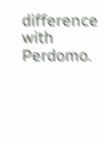difference with Perdomo.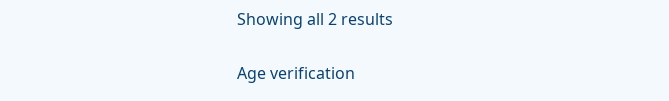Showing all 2 results


Age verification